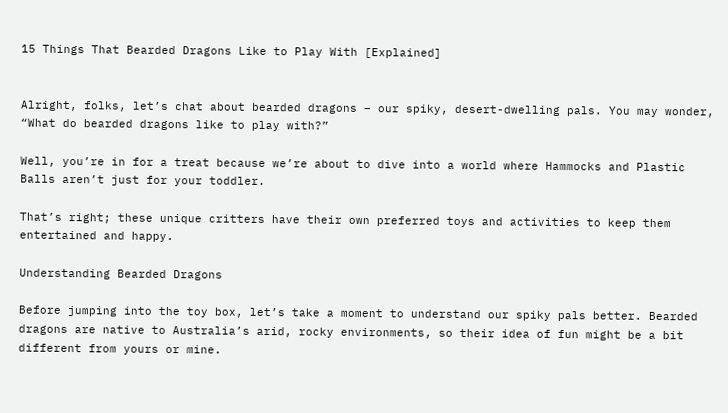15 Things That Bearded Dragons Like to Play With [Explained]


Alright, folks, let’s chat about bearded dragons – our spiky, desert-dwelling pals. You may wonder, “What do bearded dragons like to play with?”

Well, you’re in for a treat because we’re about to dive into a world where Hammocks and Plastic Balls aren’t just for your toddler.

That’s right; these unique critters have their own preferred toys and activities to keep them entertained and happy.

Understanding Bearded Dragons

Before jumping into the toy box, let’s take a moment to understand our spiky pals better. Bearded dragons are native to Australia’s arid, rocky environments, so their idea of fun might be a bit different from yours or mine.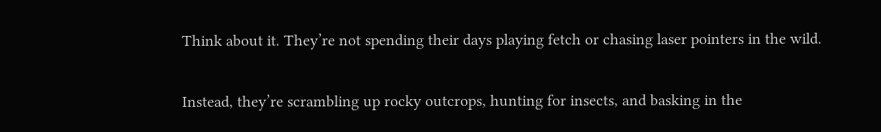Think about it. They’re not spending their days playing fetch or chasing laser pointers in the wild.

Instead, they’re scrambling up rocky outcrops, hunting for insects, and basking in the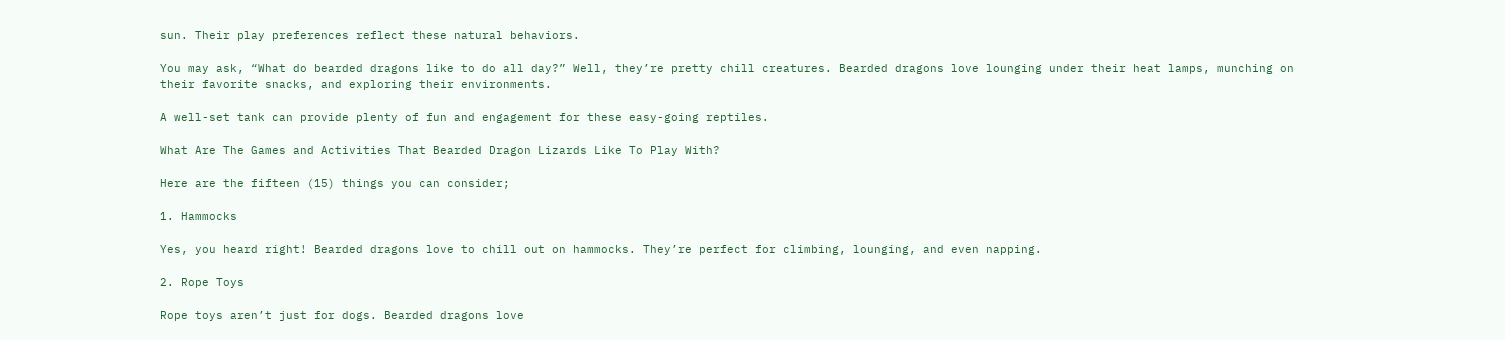sun. Their play preferences reflect these natural behaviors.

You may ask, “What do bearded dragons like to do all day?” Well, they’re pretty chill creatures. Bearded dragons love lounging under their heat lamps, munching on their favorite snacks, and exploring their environments.

A well-set tank can provide plenty of fun and engagement for these easy-going reptiles.

What Are The Games and Activities That Bearded Dragon Lizards Like To Play With?

Here are the fifteen (15) things you can consider;

1. Hammocks

Yes, you heard right! Bearded dragons love to chill out on hammocks. They’re perfect for climbing, lounging, and even napping.

2. Rope Toys

Rope toys aren’t just for dogs. Bearded dragons love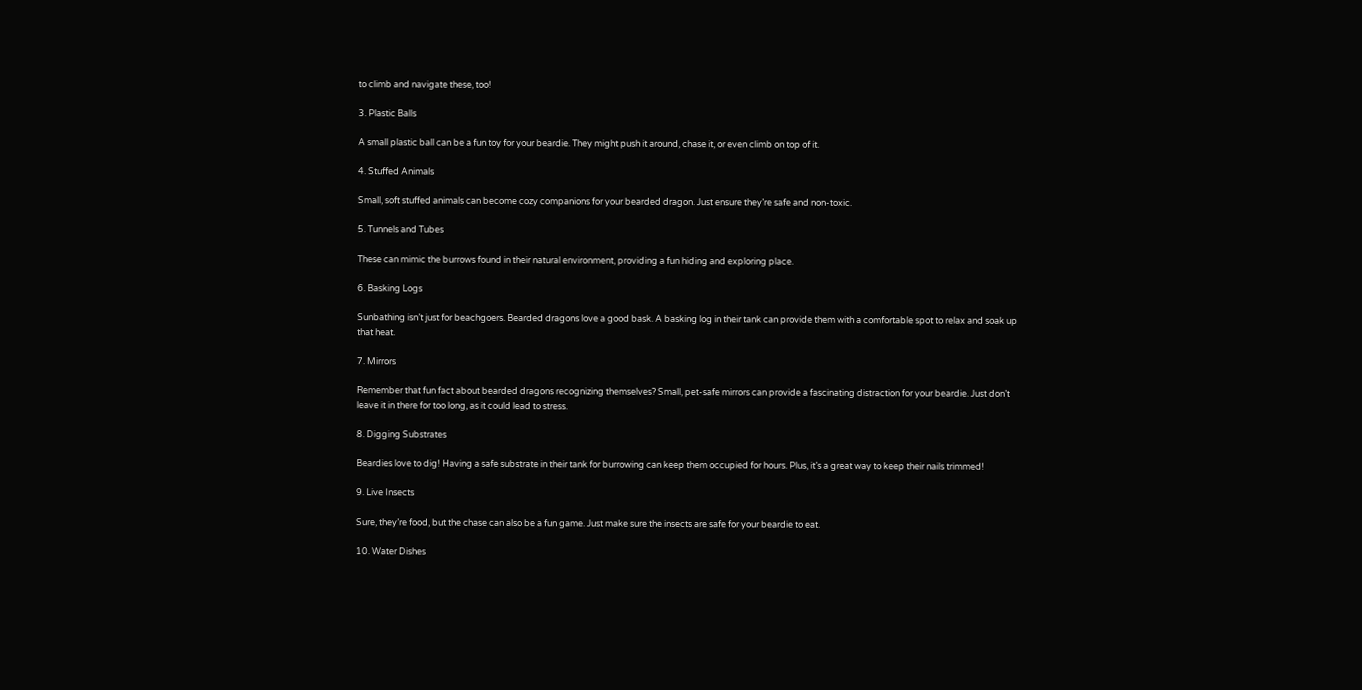to climb and navigate these, too!

3. Plastic Balls

A small plastic ball can be a fun toy for your beardie. They might push it around, chase it, or even climb on top of it.

4. Stuffed Animals

Small, soft stuffed animals can become cozy companions for your bearded dragon. Just ensure they’re safe and non-toxic.

5. Tunnels and Tubes

These can mimic the burrows found in their natural environment, providing a fun hiding and exploring place.

6. Basking Logs

Sunbathing isn’t just for beachgoers. Bearded dragons love a good bask. A basking log in their tank can provide them with a comfortable spot to relax and soak up that heat.

7. Mirrors

Remember that fun fact about bearded dragons recognizing themselves? Small, pet-safe mirrors can provide a fascinating distraction for your beardie. Just don’t leave it in there for too long, as it could lead to stress.

8. Digging Substrates

Beardies love to dig! Having a safe substrate in their tank for burrowing can keep them occupied for hours. Plus, it’s a great way to keep their nails trimmed!

9. Live Insects

Sure, they’re food, but the chase can also be a fun game. Just make sure the insects are safe for your beardie to eat.

10. Water Dishes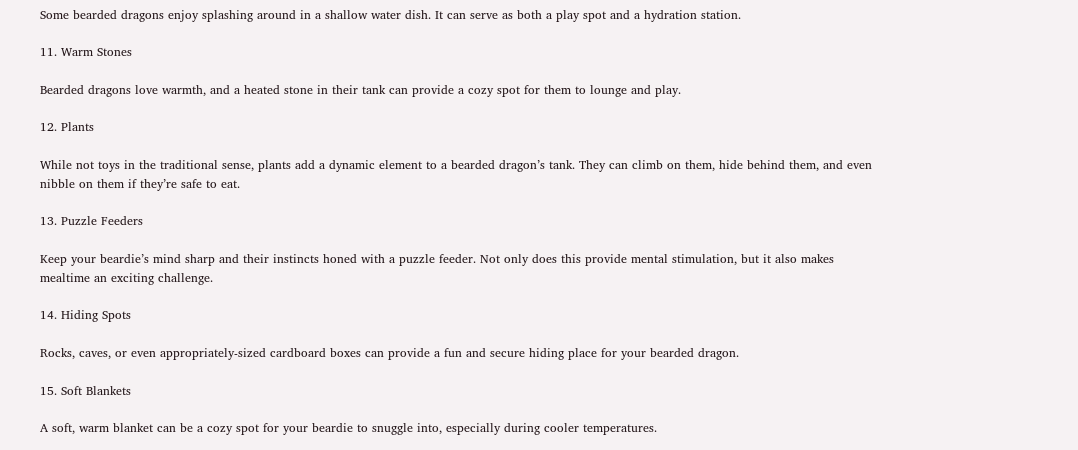Some bearded dragons enjoy splashing around in a shallow water dish. It can serve as both a play spot and a hydration station.

11. Warm Stones

Bearded dragons love warmth, and a heated stone in their tank can provide a cozy spot for them to lounge and play.

12. Plants

While not toys in the traditional sense, plants add a dynamic element to a bearded dragon’s tank. They can climb on them, hide behind them, and even nibble on them if they’re safe to eat.

13. Puzzle Feeders

Keep your beardie’s mind sharp and their instincts honed with a puzzle feeder. Not only does this provide mental stimulation, but it also makes mealtime an exciting challenge.

14. Hiding Spots

Rocks, caves, or even appropriately-sized cardboard boxes can provide a fun and secure hiding place for your bearded dragon.

15. Soft Blankets

A soft, warm blanket can be a cozy spot for your beardie to snuggle into, especially during cooler temperatures.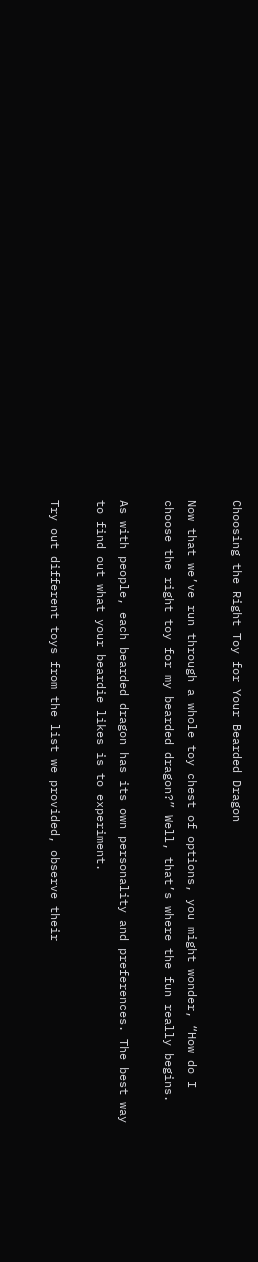Choosing the Right Toy for Your Bearded Dragon

Now that we’ve run through a whole toy chest of options, you might wonder, “How do I choose the right toy for my bearded dragon?” Well, that’s where the fun really begins.

As with people, each bearded dragon has its own personality and preferences. The best way to find out what your beardie likes is to experiment.

Try out different toys from the list we provided, observe their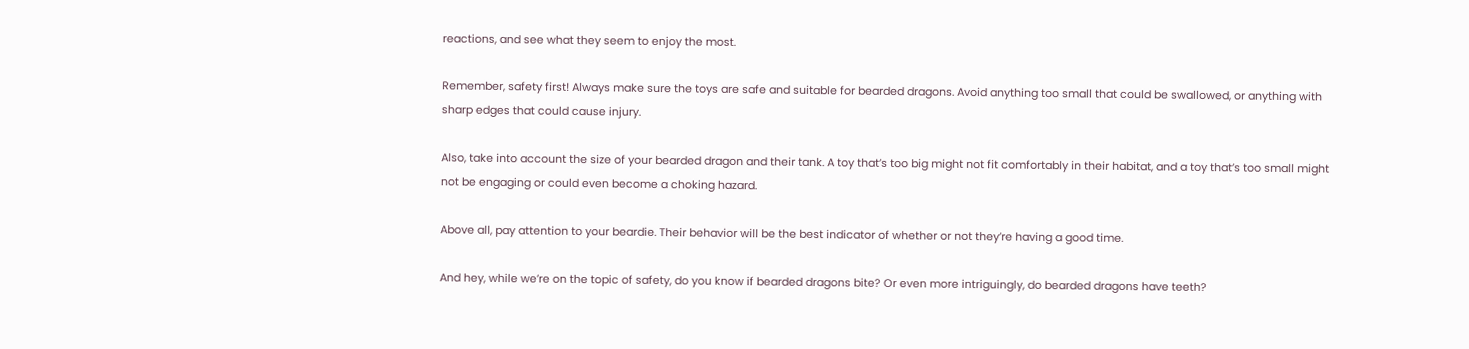reactions, and see what they seem to enjoy the most.

Remember, safety first! Always make sure the toys are safe and suitable for bearded dragons. Avoid anything too small that could be swallowed, or anything with sharp edges that could cause injury.

Also, take into account the size of your bearded dragon and their tank. A toy that’s too big might not fit comfortably in their habitat, and a toy that’s too small might not be engaging or could even become a choking hazard.

Above all, pay attention to your beardie. Their behavior will be the best indicator of whether or not they’re having a good time.

And hey, while we’re on the topic of safety, do you know if bearded dragons bite? Or even more intriguingly, do bearded dragons have teeth?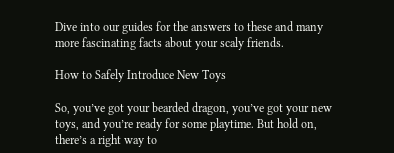Dive into our guides for the answers to these and many more fascinating facts about your scaly friends.

How to Safely Introduce New Toys

So, you’ve got your bearded dragon, you’ve got your new toys, and you’re ready for some playtime. But hold on, there’s a right way to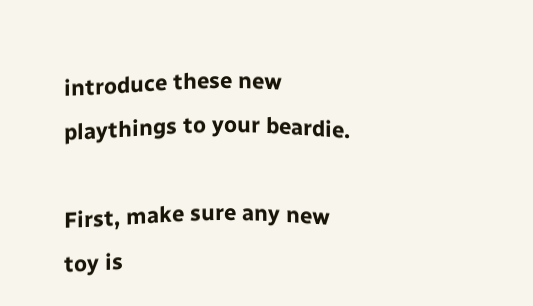introduce these new playthings to your beardie.

First, make sure any new toy is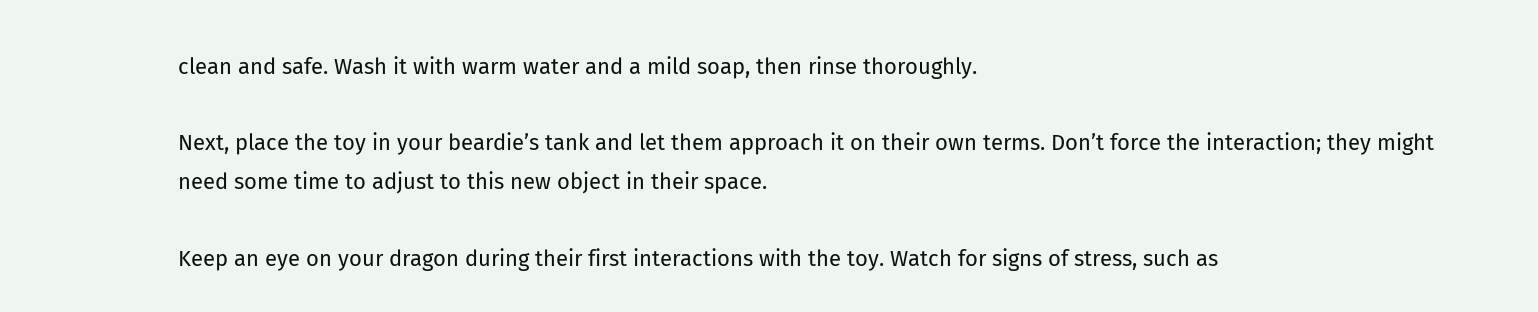clean and safe. Wash it with warm water and a mild soap, then rinse thoroughly.

Next, place the toy in your beardie’s tank and let them approach it on their own terms. Don’t force the interaction; they might need some time to adjust to this new object in their space.

Keep an eye on your dragon during their first interactions with the toy. Watch for signs of stress, such as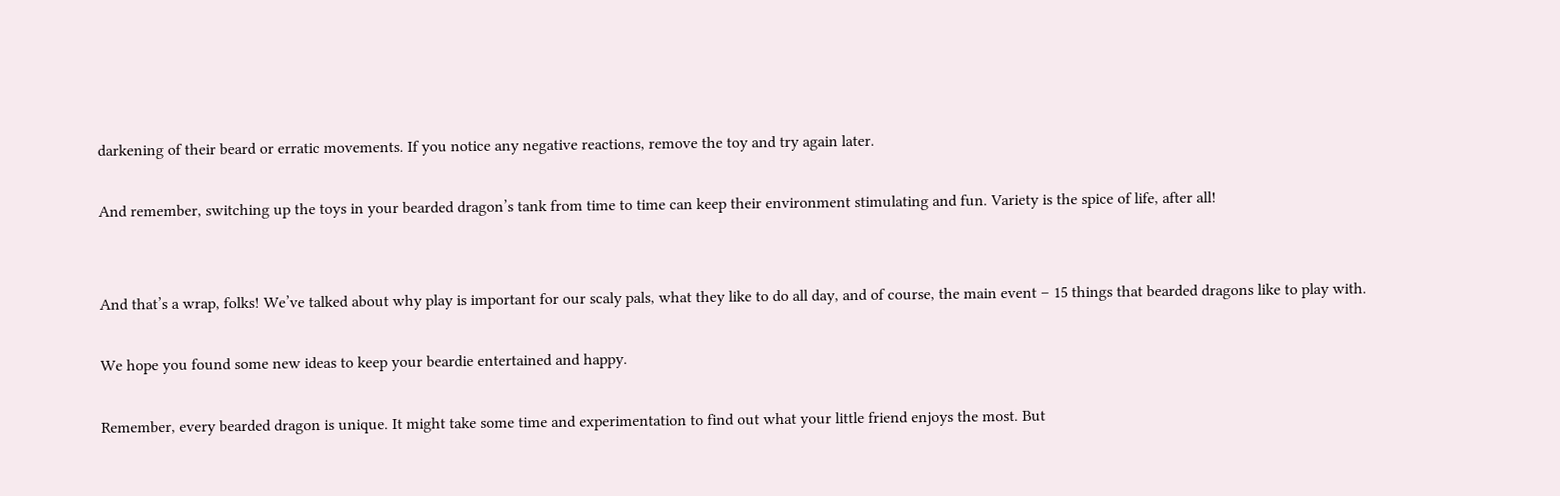darkening of their beard or erratic movements. If you notice any negative reactions, remove the toy and try again later.

And remember, switching up the toys in your bearded dragon’s tank from time to time can keep their environment stimulating and fun. Variety is the spice of life, after all!


And that’s a wrap, folks! We’ve talked about why play is important for our scaly pals, what they like to do all day, and of course, the main event – 15 things that bearded dragons like to play with.

We hope you found some new ideas to keep your beardie entertained and happy.

Remember, every bearded dragon is unique. It might take some time and experimentation to find out what your little friend enjoys the most. But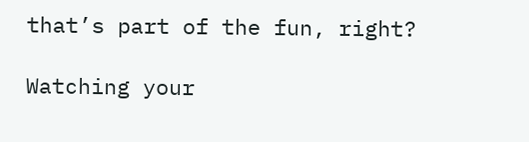that’s part of the fun, right?

Watching your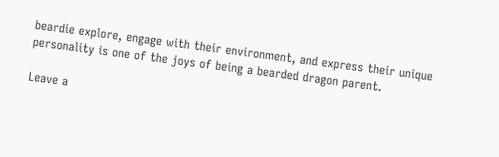beardie explore, engage with their environment, and express their unique personality is one of the joys of being a bearded dragon parent.

Leave a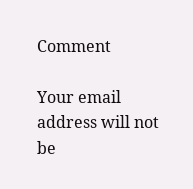Comment

Your email address will not be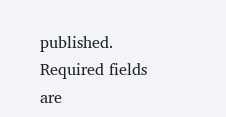published. Required fields are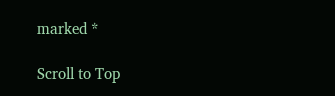marked *

Scroll to Top